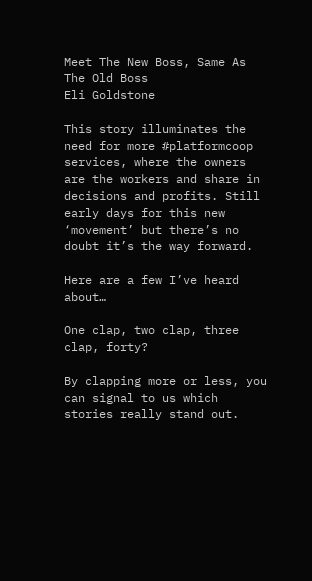Meet The New Boss, Same As The Old Boss
Eli Goldstone

This story illuminates the need for more #platformcoop services, where the owners are the workers and share in decisions and profits. Still early days for this new ‘movement’ but there’s no doubt it’s the way forward.

Here are a few I’ve heard about…

One clap, two clap, three clap, forty?

By clapping more or less, you can signal to us which stories really stand out.